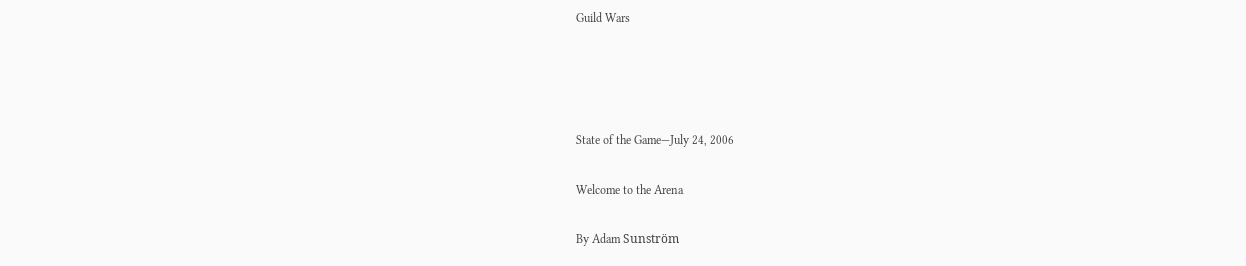Guild Wars




State of the Game—July 24, 2006

Welcome to the Arena

By Adam Sunström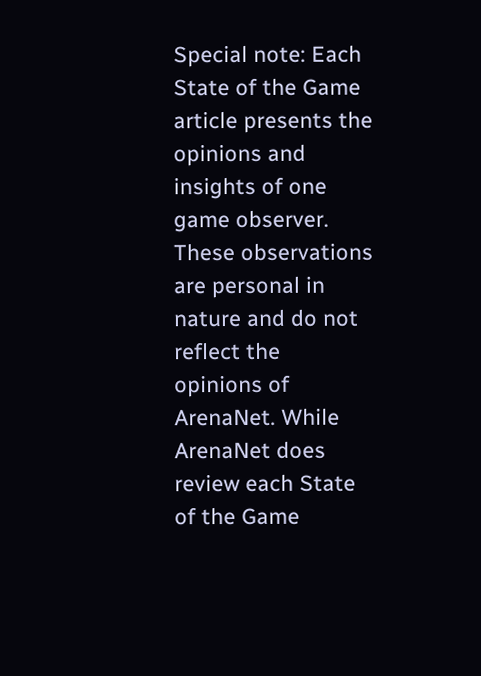Special note: Each State of the Game article presents the opinions and insights of one game observer. These observations are personal in nature and do not reflect the opinions of ArenaNet. While ArenaNet does review each State of the Game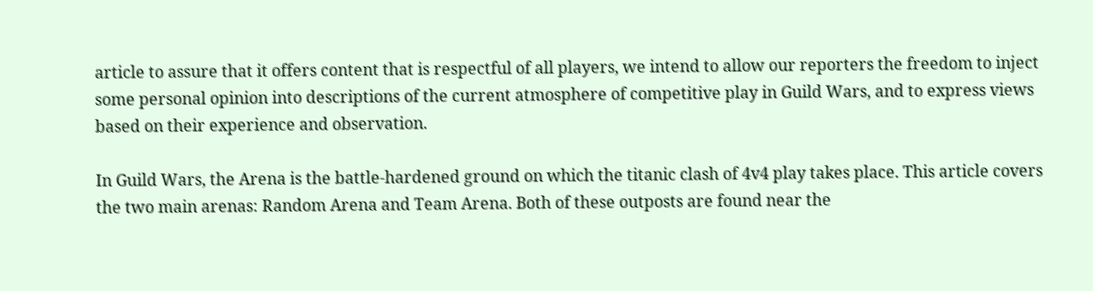article to assure that it offers content that is respectful of all players, we intend to allow our reporters the freedom to inject some personal opinion into descriptions of the current atmosphere of competitive play in Guild Wars, and to express views based on their experience and observation.

In Guild Wars, the Arena is the battle-hardened ground on which the titanic clash of 4v4 play takes place. This article covers the two main arenas: Random Arena and Team Arena. Both of these outposts are found near the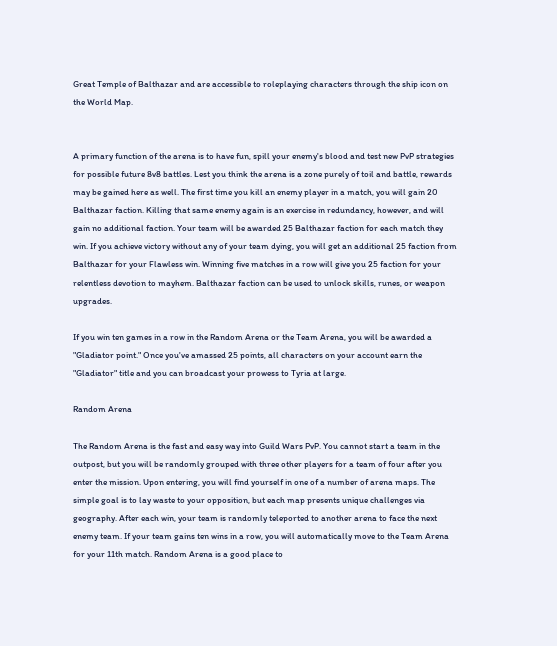Great Temple of Balthazar and are accessible to roleplaying characters through the ship icon on the World Map.


A primary function of the arena is to have fun, spill your enemy's blood and test new PvP strategies for possible future 8v8 battles. Lest you think the arena is a zone purely of toil and battle, rewards may be gained here as well. The first time you kill an enemy player in a match, you will gain 20 Balthazar faction. Killing that same enemy again is an exercise in redundancy, however, and will gain no additional faction. Your team will be awarded 25 Balthazar faction for each match they win. If you achieve victory without any of your team dying, you will get an additional 25 faction from Balthazar for your Flawless win. Winning five matches in a row will give you 25 faction for your relentless devotion to mayhem. Balthazar faction can be used to unlock skills, runes, or weapon upgrades.

If you win ten games in a row in the Random Arena or the Team Arena, you will be awarded a "Gladiator point." Once you've amassed 25 points, all characters on your account earn the "Gladiator" title and you can broadcast your prowess to Tyria at large.

Random Arena

The Random Arena is the fast and easy way into Guild Wars PvP. You cannot start a team in the outpost, but you will be randomly grouped with three other players for a team of four after you enter the mission. Upon entering, you will find yourself in one of a number of arena maps. The simple goal is to lay waste to your opposition, but each map presents unique challenges via geography. After each win, your team is randomly teleported to another arena to face the next enemy team. If your team gains ten wins in a row, you will automatically move to the Team Arena for your 11th match. Random Arena is a good place to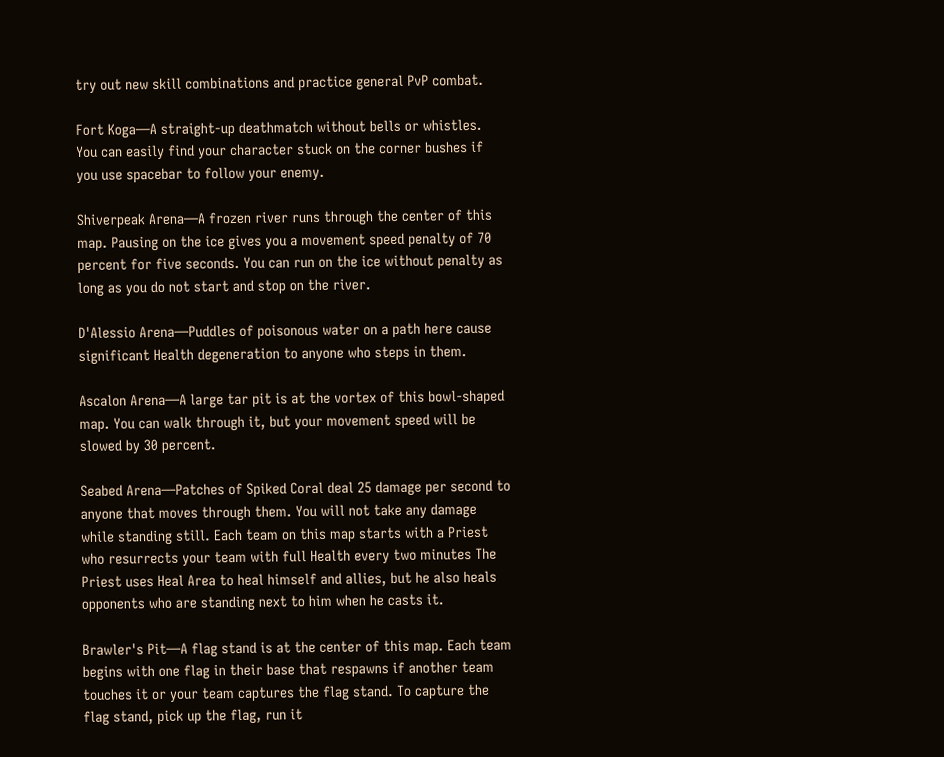try out new skill combinations and practice general PvP combat.

Fort Koga—A straight-up deathmatch without bells or whistles. You can easily find your character stuck on the corner bushes if you use spacebar to follow your enemy.

Shiverpeak Arena—A frozen river runs through the center of this map. Pausing on the ice gives you a movement speed penalty of 70 percent for five seconds. You can run on the ice without penalty as long as you do not start and stop on the river.

D'Alessio Arena—Puddles of poisonous water on a path here cause significant Health degeneration to anyone who steps in them.

Ascalon Arena—A large tar pit is at the vortex of this bowl-shaped map. You can walk through it, but your movement speed will be slowed by 30 percent.

Seabed Arena—Patches of Spiked Coral deal 25 damage per second to anyone that moves through them. You will not take any damage while standing still. Each team on this map starts with a Priest who resurrects your team with full Health every two minutes The Priest uses Heal Area to heal himself and allies, but he also heals opponents who are standing next to him when he casts it.

Brawler's Pit—A flag stand is at the center of this map. Each team begins with one flag in their base that respawns if another team touches it or your team captures the flag stand. To capture the flag stand, pick up the flag, run it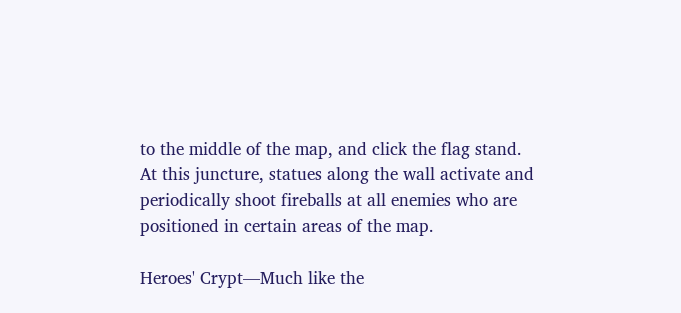to the middle of the map, and click the flag stand. At this juncture, statues along the wall activate and periodically shoot fireballs at all enemies who are positioned in certain areas of the map.

Heroes' Crypt—Much like the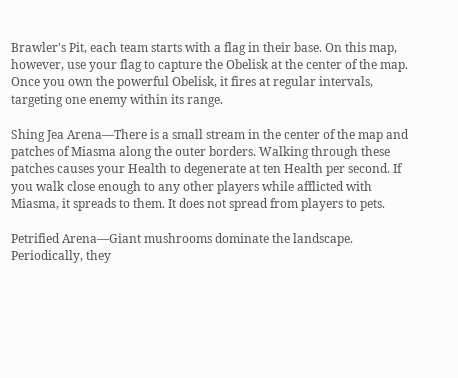Brawler's Pit, each team starts with a flag in their base. On this map, however, use your flag to capture the Obelisk at the center of the map. Once you own the powerful Obelisk, it fires at regular intervals, targeting one enemy within its range.

Shing Jea Arena—There is a small stream in the center of the map and patches of Miasma along the outer borders. Walking through these patches causes your Health to degenerate at ten Health per second. If you walk close enough to any other players while afflicted with Miasma, it spreads to them. It does not spread from players to pets.

Petrified Arena—Giant mushrooms dominate the landscape. Periodically, they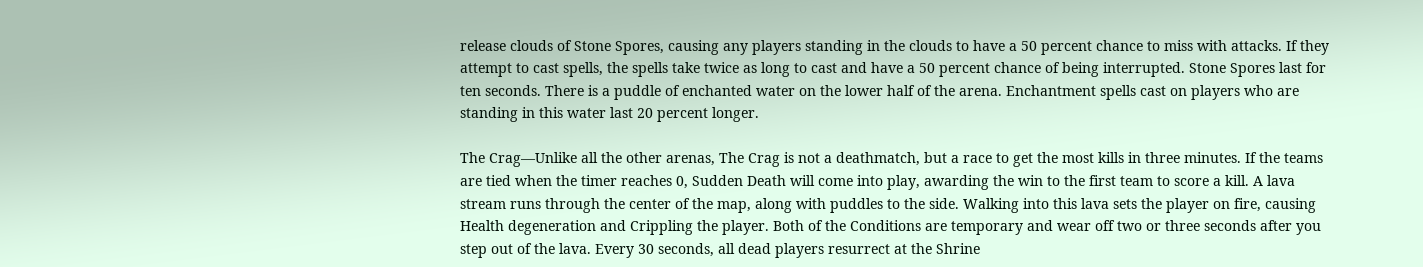release clouds of Stone Spores, causing any players standing in the clouds to have a 50 percent chance to miss with attacks. If they attempt to cast spells, the spells take twice as long to cast and have a 50 percent chance of being interrupted. Stone Spores last for ten seconds. There is a puddle of enchanted water on the lower half of the arena. Enchantment spells cast on players who are standing in this water last 20 percent longer.

The Crag—Unlike all the other arenas, The Crag is not a deathmatch, but a race to get the most kills in three minutes. If the teams are tied when the timer reaches 0, Sudden Death will come into play, awarding the win to the first team to score a kill. A lava stream runs through the center of the map, along with puddles to the side. Walking into this lava sets the player on fire, causing Health degeneration and Crippling the player. Both of the Conditions are temporary and wear off two or three seconds after you step out of the lava. Every 30 seconds, all dead players resurrect at the Shrine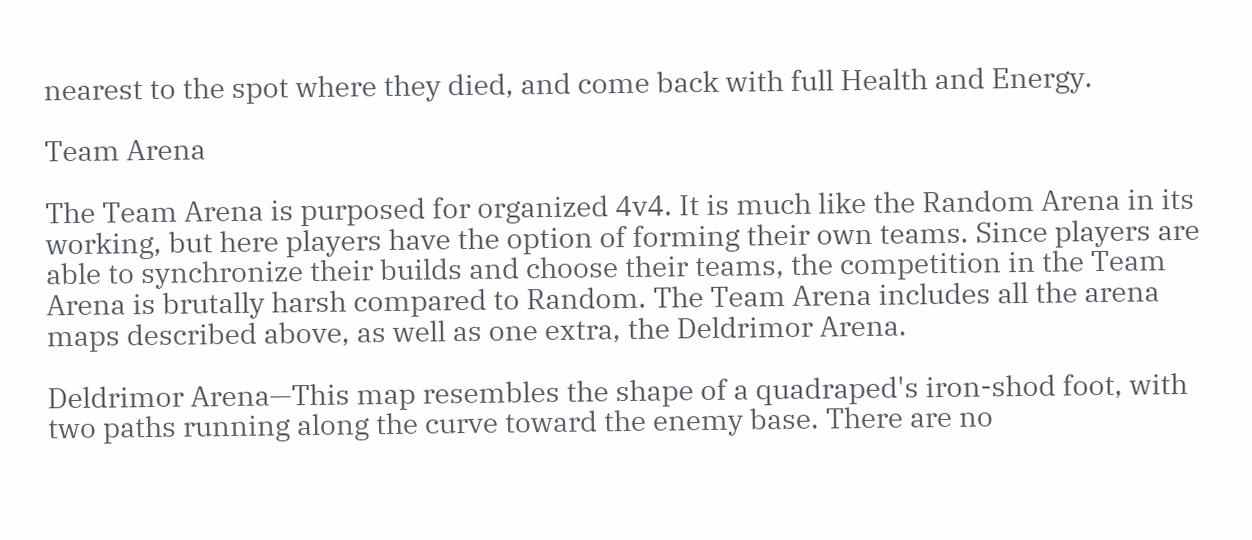nearest to the spot where they died, and come back with full Health and Energy.

Team Arena

The Team Arena is purposed for organized 4v4. It is much like the Random Arena in its working, but here players have the option of forming their own teams. Since players are able to synchronize their builds and choose their teams, the competition in the Team Arena is brutally harsh compared to Random. The Team Arena includes all the arena maps described above, as well as one extra, the Deldrimor Arena.

Deldrimor Arena—This map resembles the shape of a quadraped's iron-shod foot, with two paths running along the curve toward the enemy base. There are no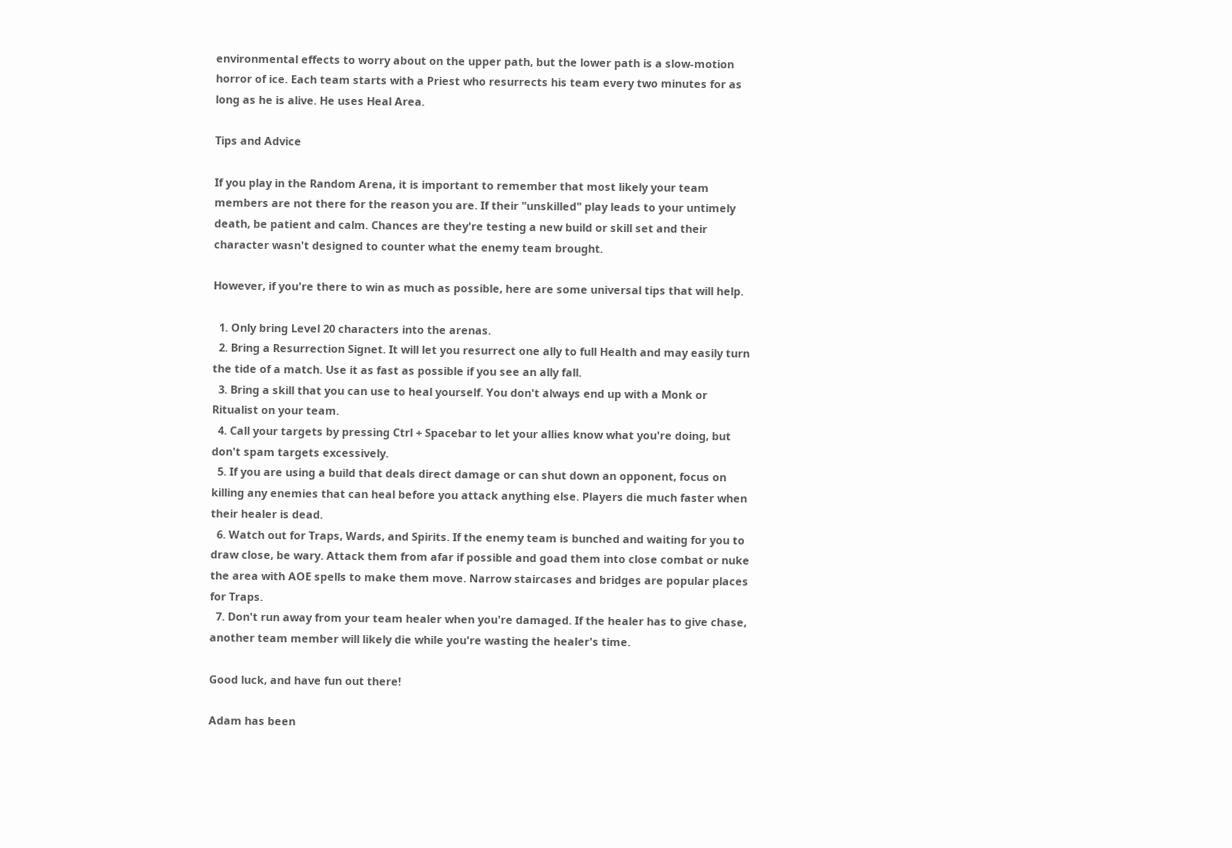environmental effects to worry about on the upper path, but the lower path is a slow-motion horror of ice. Each team starts with a Priest who resurrects his team every two minutes for as long as he is alive. He uses Heal Area.

Tips and Advice

If you play in the Random Arena, it is important to remember that most likely your team members are not there for the reason you are. If their "unskilled" play leads to your untimely death, be patient and calm. Chances are they're testing a new build or skill set and their character wasn't designed to counter what the enemy team brought.

However, if you're there to win as much as possible, here are some universal tips that will help.

  1. Only bring Level 20 characters into the arenas.
  2. Bring a Resurrection Signet. It will let you resurrect one ally to full Health and may easily turn the tide of a match. Use it as fast as possible if you see an ally fall.
  3. Bring a skill that you can use to heal yourself. You don't always end up with a Monk or Ritualist on your team.
  4. Call your targets by pressing Ctrl + Spacebar to let your allies know what you're doing, but don't spam targets excessively.
  5. If you are using a build that deals direct damage or can shut down an opponent, focus on killing any enemies that can heal before you attack anything else. Players die much faster when their healer is dead.
  6. Watch out for Traps, Wards, and Spirits. If the enemy team is bunched and waiting for you to draw close, be wary. Attack them from afar if possible and goad them into close combat or nuke the area with AOE spells to make them move. Narrow staircases and bridges are popular places for Traps.
  7. Don't run away from your team healer when you're damaged. If the healer has to give chase, another team member will likely die while you're wasting the healer's time.

Good luck, and have fun out there!

Adam has been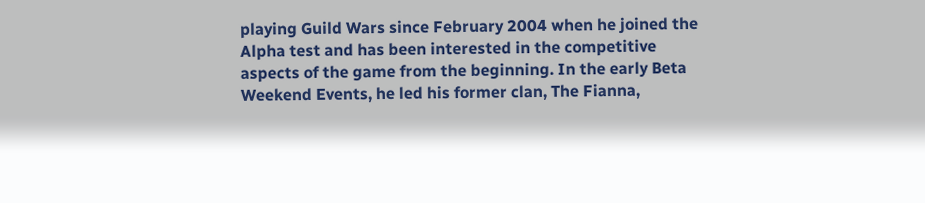playing Guild Wars since February 2004 when he joined the Alpha test and has been interested in the competitive aspects of the game from the beginning. In the early Beta Weekend Events, he led his former clan, The Fianna,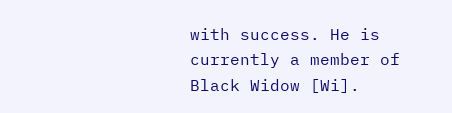with success. He is currently a member of Black Widow [Wi].